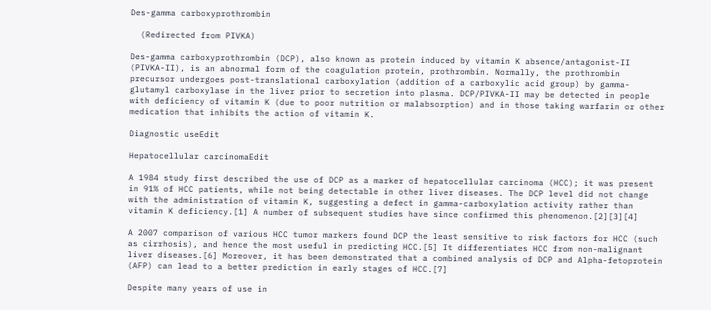Des-gamma carboxyprothrombin

  (Redirected from PIVKA)

Des-gamma carboxyprothrombin (DCP), also known as protein induced by vitamin K absence/antagonist-II (PIVKA-II), is an abnormal form of the coagulation protein, prothrombin. Normally, the prothrombin precursor undergoes post-translational carboxylation (addition of a carboxylic acid group) by gamma-glutamyl carboxylase in the liver prior to secretion into plasma. DCP/PIVKA-II may be detected in people with deficiency of vitamin K (due to poor nutrition or malabsorption) and in those taking warfarin or other medication that inhibits the action of vitamin K.

Diagnostic useEdit

Hepatocellular carcinomaEdit

A 1984 study first described the use of DCP as a marker of hepatocellular carcinoma (HCC); it was present in 91% of HCC patients, while not being detectable in other liver diseases. The DCP level did not change with the administration of vitamin K, suggesting a defect in gamma-carboxylation activity rather than vitamin K deficiency.[1] A number of subsequent studies have since confirmed this phenomenon.[2][3][4]

A 2007 comparison of various HCC tumor markers found DCP the least sensitive to risk factors for HCC (such as cirrhosis), and hence the most useful in predicting HCC.[5] It differentiates HCC from non-malignant liver diseases.[6] Moreover, it has been demonstrated that a combined analysis of DCP and Alpha-fetoprotein (AFP) can lead to a better prediction in early stages of HCC.[7]

Despite many years of use in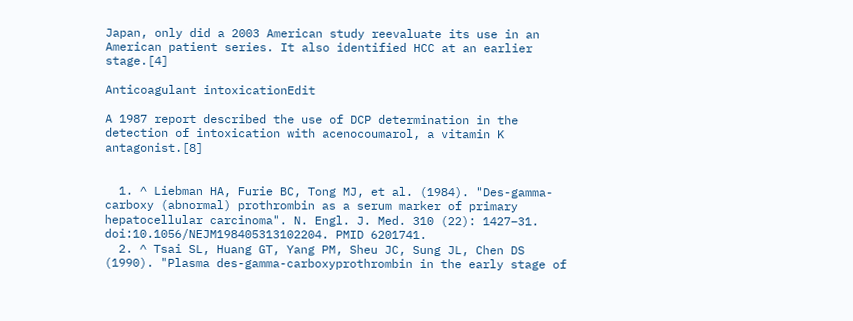Japan, only did a 2003 American study reevaluate its use in an American patient series. It also identified HCC at an earlier stage.[4]

Anticoagulant intoxicationEdit

A 1987 report described the use of DCP determination in the detection of intoxication with acenocoumarol, a vitamin K antagonist.[8]


  1. ^ Liebman HA, Furie BC, Tong MJ, et al. (1984). "Des-gamma-carboxy (abnormal) prothrombin as a serum marker of primary hepatocellular carcinoma". N. Engl. J. Med. 310 (22): 1427–31. doi:10.1056/NEJM198405313102204. PMID 6201741.
  2. ^ Tsai SL, Huang GT, Yang PM, Sheu JC, Sung JL, Chen DS (1990). "Plasma des-gamma-carboxyprothrombin in the early stage of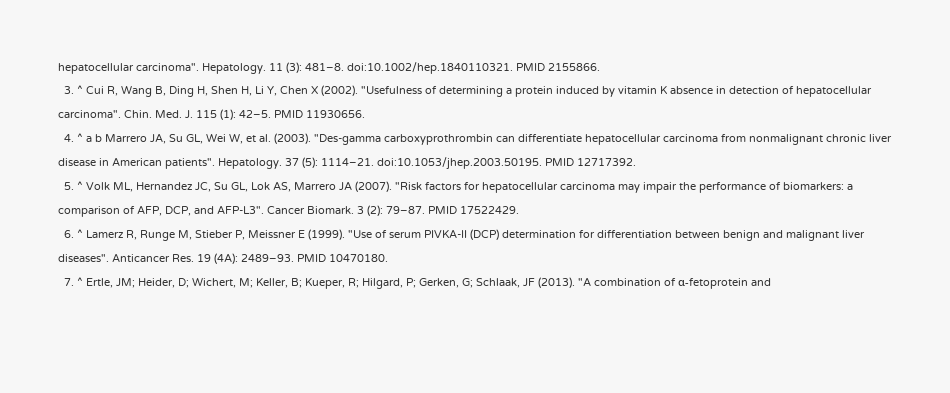hepatocellular carcinoma". Hepatology. 11 (3): 481–8. doi:10.1002/hep.1840110321. PMID 2155866.
  3. ^ Cui R, Wang B, Ding H, Shen H, Li Y, Chen X (2002). "Usefulness of determining a protein induced by vitamin K absence in detection of hepatocellular carcinoma". Chin. Med. J. 115 (1): 42–5. PMID 11930656.
  4. ^ a b Marrero JA, Su GL, Wei W, et al. (2003). "Des-gamma carboxyprothrombin can differentiate hepatocellular carcinoma from nonmalignant chronic liver disease in American patients". Hepatology. 37 (5): 1114–21. doi:10.1053/jhep.2003.50195. PMID 12717392.
  5. ^ Volk ML, Hernandez JC, Su GL, Lok AS, Marrero JA (2007). "Risk factors for hepatocellular carcinoma may impair the performance of biomarkers: a comparison of AFP, DCP, and AFP-L3". Cancer Biomark. 3 (2): 79–87. PMID 17522429.
  6. ^ Lamerz R, Runge M, Stieber P, Meissner E (1999). "Use of serum PIVKA-II (DCP) determination for differentiation between benign and malignant liver diseases". Anticancer Res. 19 (4A): 2489–93. PMID 10470180.
  7. ^ Ertle, JM; Heider, D; Wichert, M; Keller, B; Kueper, R; Hilgard, P; Gerken, G; Schlaak, JF (2013). "A combination of α-fetoprotein and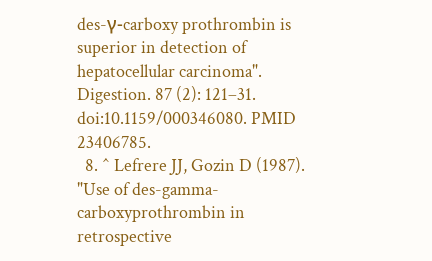des-γ-carboxy prothrombin is superior in detection of hepatocellular carcinoma". Digestion. 87 (2): 121–31. doi:10.1159/000346080. PMID 23406785.
  8. ^ Lefrere JJ, Gozin D (1987). "Use of des-gamma-carboxyprothrombin in retrospective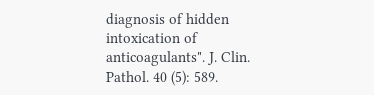diagnosis of hidden intoxication of anticoagulants". J. Clin. Pathol. 40 (5): 589.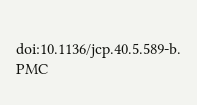doi:10.1136/jcp.40.5.589-b. PMC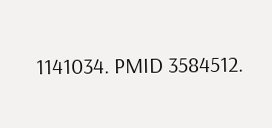1141034. PMID 3584512.